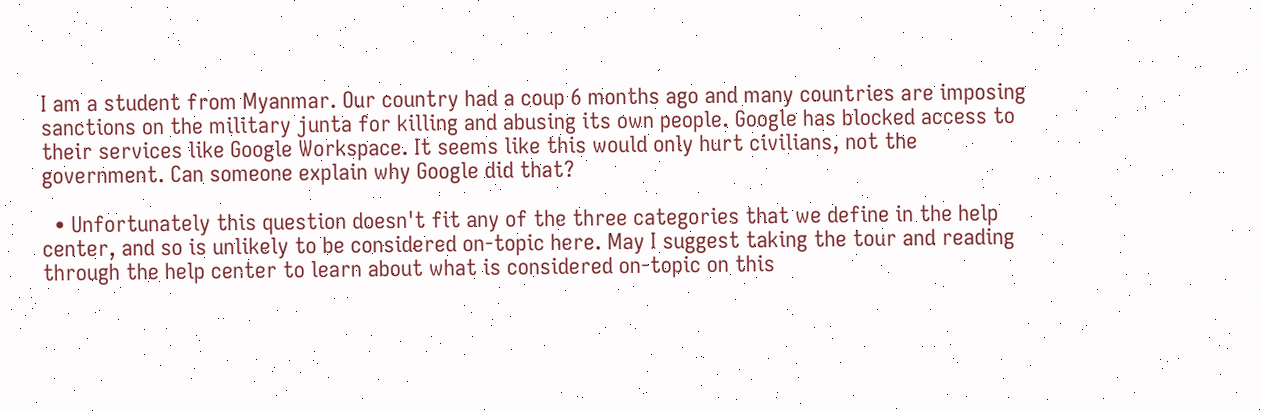I am a student from Myanmar. Our country had a coup 6 months ago and many countries are imposing sanctions on the military junta for killing and abusing its own people. Google has blocked access to their services like Google Workspace. It seems like this would only hurt civilians, not the government. Can someone explain why Google did that?

  • Unfortunately this question doesn't fit any of the three categories that we define in the help center, and so is unlikely to be considered on-topic here. May I suggest taking the tour and reading through the help center to learn about what is considered on-topic on this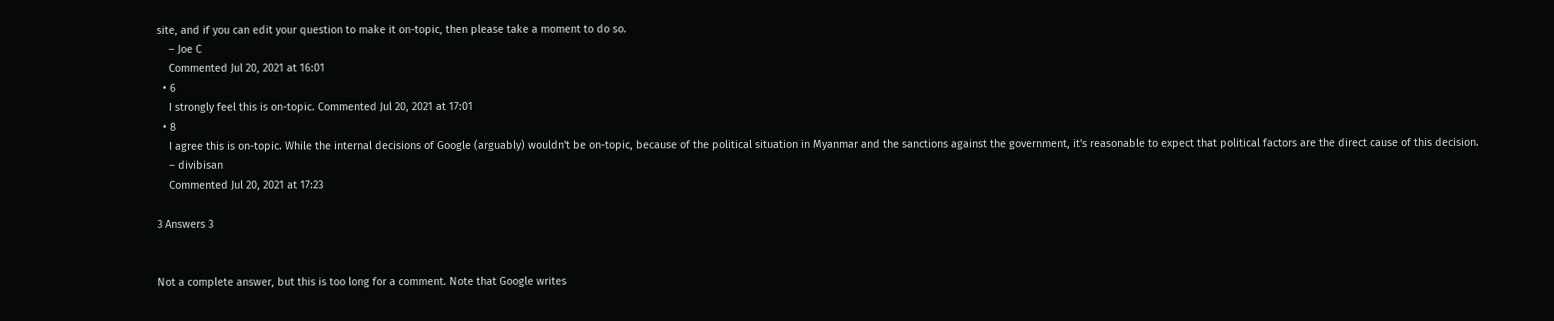site, and if you can edit your question to make it on-topic, then please take a moment to do so.
    – Joe C
    Commented Jul 20, 2021 at 16:01
  • 6
    I strongly feel this is on-topic. Commented Jul 20, 2021 at 17:01
  • 8
    I agree this is on-topic. While the internal decisions of Google (arguably) wouldn't be on-topic, because of the political situation in Myanmar and the sanctions against the government, it's reasonable to expect that political factors are the direct cause of this decision.
    – divibisan
    Commented Jul 20, 2021 at 17:23

3 Answers 3


Not a complete answer, but this is too long for a comment. Note that Google writes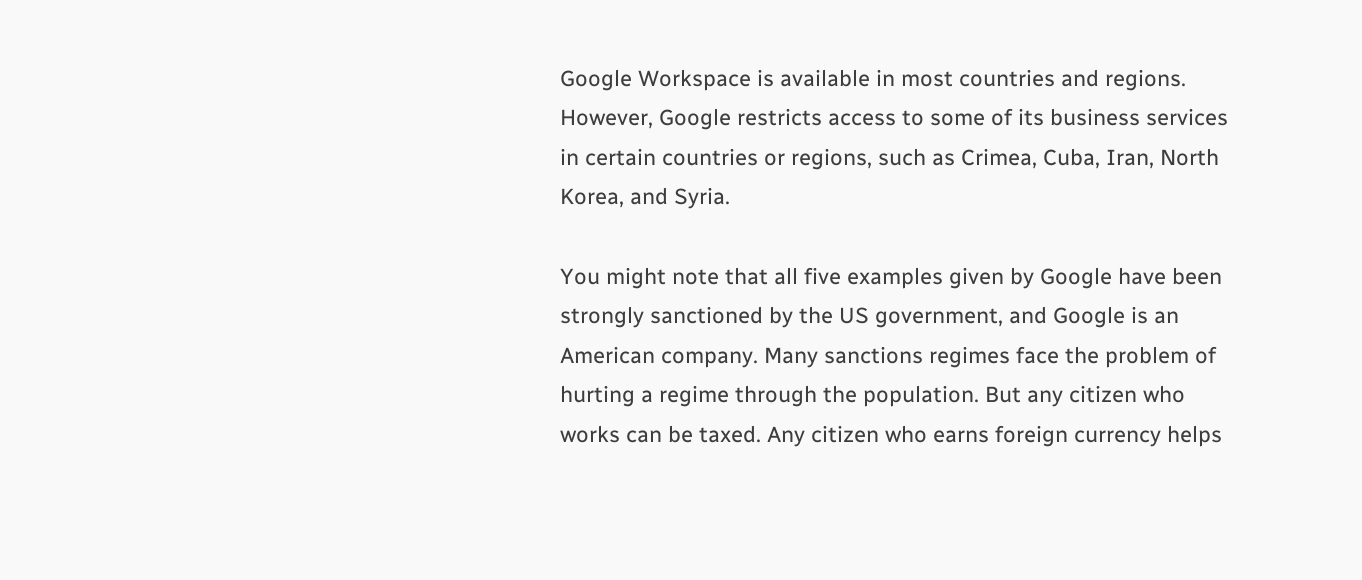Google Workspace is available in most countries and regions. However, Google restricts access to some of its business services in certain countries or regions, such as Crimea, Cuba, Iran, North Korea, and Syria.

You might note that all five examples given by Google have been strongly sanctioned by the US government, and Google is an American company. Many sanctions regimes face the problem of hurting a regime through the population. But any citizen who works can be taxed. Any citizen who earns foreign currency helps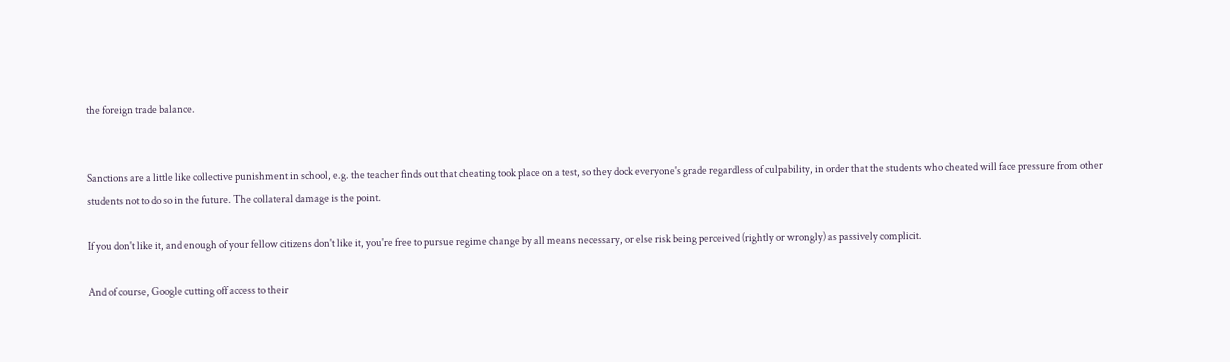the foreign trade balance.


Sanctions are a little like collective punishment in school, e.g. the teacher finds out that cheating took place on a test, so they dock everyone's grade regardless of culpability, in order that the students who cheated will face pressure from other students not to do so in the future. The collateral damage is the point.

If you don't like it, and enough of your fellow citizens don't like it, you're free to pursue regime change by all means necessary, or else risk being perceived (rightly or wrongly) as passively complicit.

And of course, Google cutting off access to their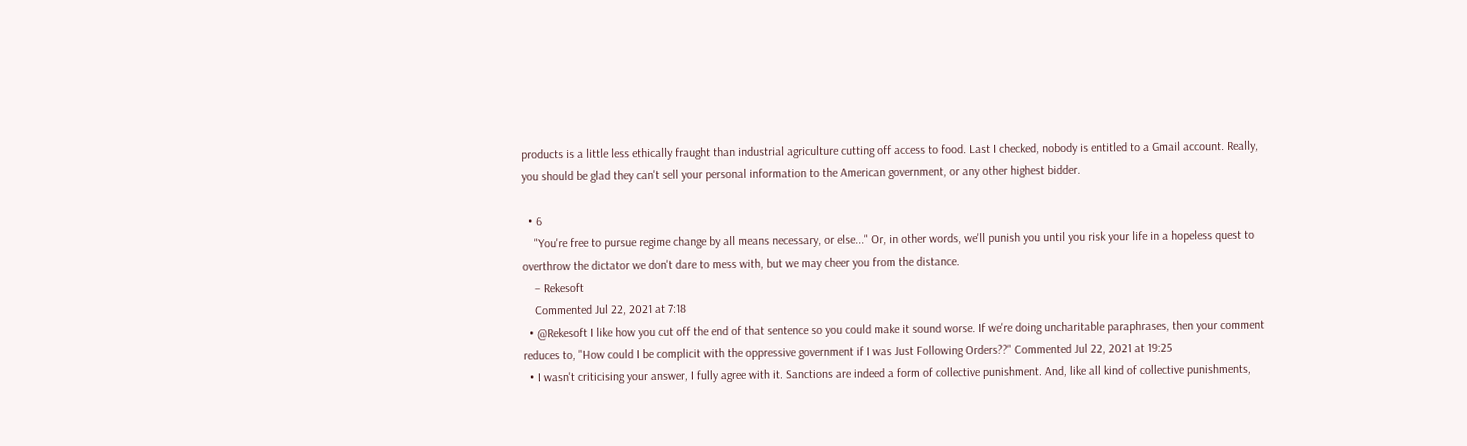products is a little less ethically fraught than industrial agriculture cutting off access to food. Last I checked, nobody is entitled to a Gmail account. Really, you should be glad they can't sell your personal information to the American government, or any other highest bidder.

  • 6
    "You're free to pursue regime change by all means necessary, or else..." Or, in other words, we'll punish you until you risk your life in a hopeless quest to overthrow the dictator we don't dare to mess with, but we may cheer you from the distance.
    – Rekesoft
    Commented Jul 22, 2021 at 7:18
  • @Rekesoft I like how you cut off the end of that sentence so you could make it sound worse. If we're doing uncharitable paraphrases, then your comment reduces to, "How could I be complicit with the oppressive government if I was Just Following Orders??" Commented Jul 22, 2021 at 19:25
  • I wasn't criticising your answer, I fully agree with it. Sanctions are indeed a form of collective punishment. And, like all kind of collective punishments,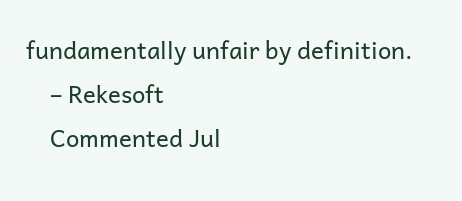fundamentally unfair by definition.
    – Rekesoft
    Commented Jul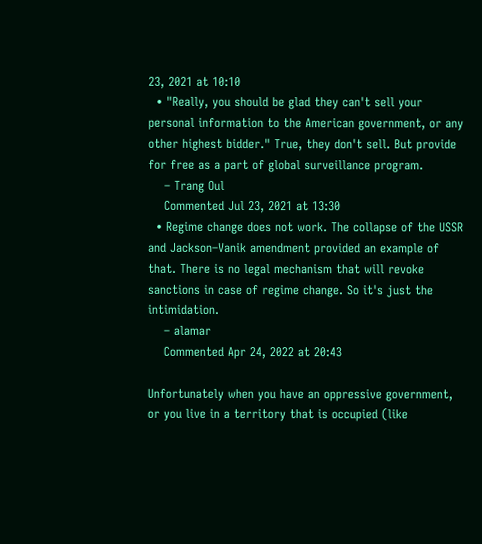23, 2021 at 10:10
  • "Really, you should be glad they can't sell your personal information to the American government, or any other highest bidder." True, they don't sell. But provide for free as a part of global surveillance program.
    – Trang Oul
    Commented Jul 23, 2021 at 13:30
  • Regime change does not work. The collapse of the USSR and Jackson–Vanik amendment provided an example of that. There is no legal mechanism that will revoke sanctions in case of regime change. So it's just the intimidation.
    – alamar
    Commented Apr 24, 2022 at 20:43

Unfortunately when you have an oppressive government, or you live in a territory that is occupied (like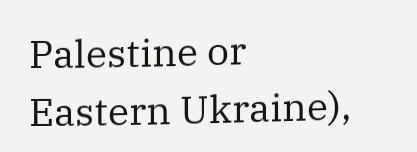Palestine or Eastern Ukraine),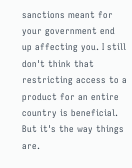sanctions meant for your government end up affecting you. I still don't think that restricting access to a product for an entire country is beneficial. But it's the way things are.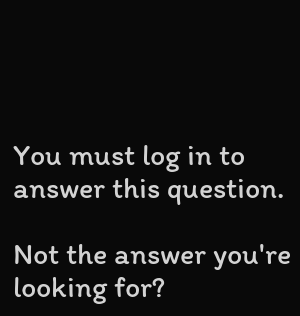You must log in to answer this question.

Not the answer you're looking for?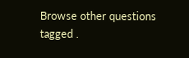Browse other questions tagged .